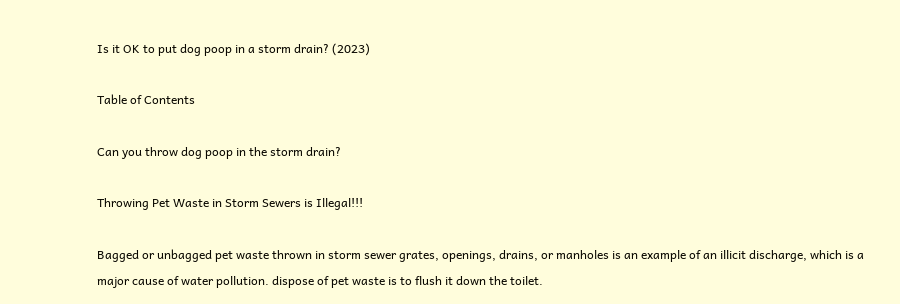Is it OK to put dog poop in a storm drain? (2023)

Table of Contents

Can you throw dog poop in the storm drain?

Throwing Pet Waste in Storm Sewers is Illegal!!!

Bagged or unbagged pet waste thrown in storm sewer grates, openings, drains, or manholes is an example of an illicit discharge, which is a major cause of water pollution. dispose of pet waste is to flush it down the toilet.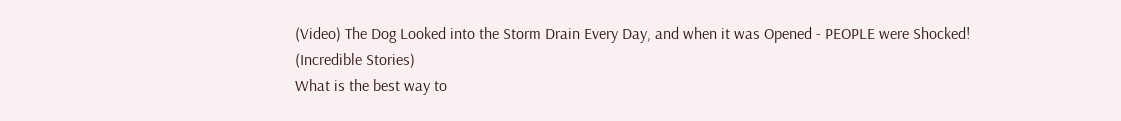(Video) The Dog Looked into the Storm Drain Every Day, and when it was Opened - PEOPLE were Shocked!
(Incredible Stories)
What is the best way to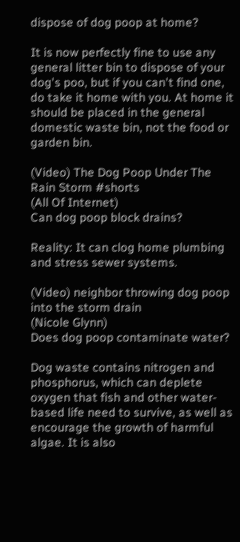dispose of dog poop at home?

It is now perfectly fine to use any general litter bin to dispose of your dog's poo, but if you can't find one, do take it home with you. At home it should be placed in the general domestic waste bin, not the food or garden bin.

(Video) The Dog Poop Under The Rain Storm #shorts
(All Of Internet)
Can dog poop block drains?

Reality: It can clog home plumbing and stress sewer systems.

(Video) neighbor throwing dog poop into the storm drain
(Nicole Glynn)
Does dog poop contaminate water?

Dog waste contains nitrogen and phosphorus, which can deplete oxygen that fish and other water-based life need to survive, as well as encourage the growth of harmful algae. It is also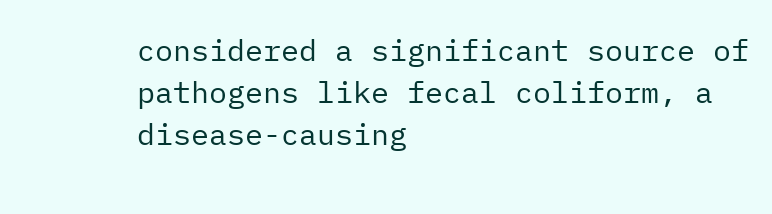considered a significant source of pathogens like fecal coliform, a disease-causing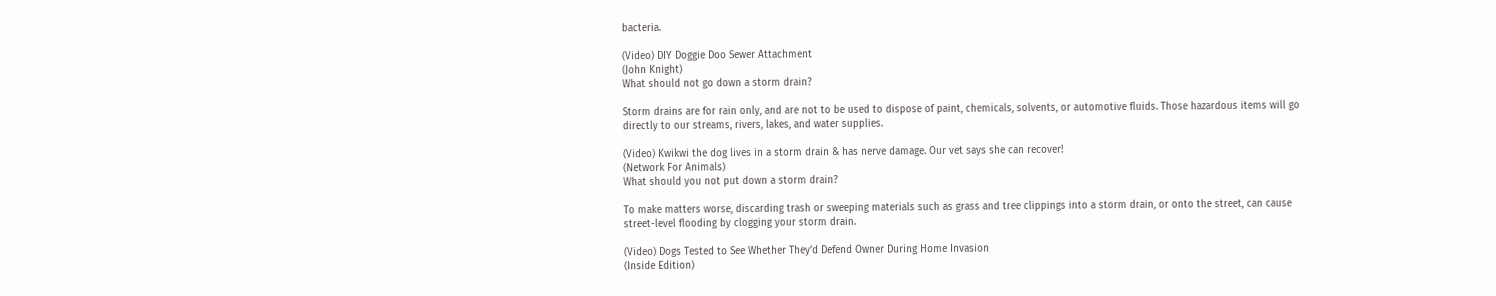bacteria.

(Video) DIY Doggie Doo Sewer Attachment
(John Knight)
What should not go down a storm drain?

Storm drains are for rain only, and are not to be used to dispose of paint, chemicals, solvents, or automotive fluids. Those hazardous items will go directly to our streams, rivers, lakes, and water supplies.

(Video) Kwikwi the dog lives in a storm drain & has nerve damage. Our vet says she can recover!
(Network For Animals)
What should you not put down a storm drain?

To make matters worse, discarding trash or sweeping materials such as grass and tree clippings into a storm drain, or onto the street, can cause street-level flooding by clogging your storm drain.

(Video) Dogs Tested to See Whether They’d Defend Owner During Home Invasion
(Inside Edition)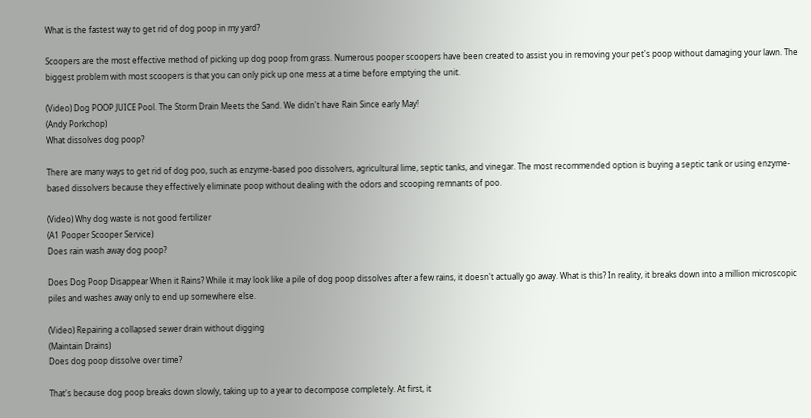What is the fastest way to get rid of dog poop in my yard?

Scoopers are the most effective method of picking up dog poop from grass. Numerous pooper scoopers have been created to assist you in removing your pet's poop without damaging your lawn. The biggest problem with most scoopers is that you can only pick up one mess at a time before emptying the unit.

(Video) Dog POOP JUICE Pool. The Storm Drain Meets the Sand. We didn't have Rain Since early May!
(Andy Porkchop)
What dissolves dog poop?

There are many ways to get rid of dog poo, such as enzyme-based poo dissolvers, agricultural lime, septic tanks, and vinegar. The most recommended option is buying a septic tank or using enzyme-based dissolvers because they effectively eliminate poop without dealing with the odors and scooping remnants of poo.

(Video) Why dog waste is not good fertilizer
(A1 Pooper Scooper Service)
Does rain wash away dog poop?

Does Dog Poop Disappear When it Rains? While it may look like a pile of dog poop dissolves after a few rains, it doesn't actually go away. What is this? In reality, it breaks down into a million microscopic piles and washes away only to end up somewhere else.

(Video) Repairing a collapsed sewer drain without digging
(Maintain Drains)
Does dog poop dissolve over time?

That's because dog poop breaks down slowly, taking up to a year to decompose completely. At first, it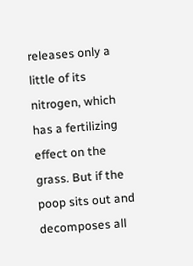releases only a little of its nitrogen, which has a fertilizing effect on the grass. But if the poop sits out and decomposes all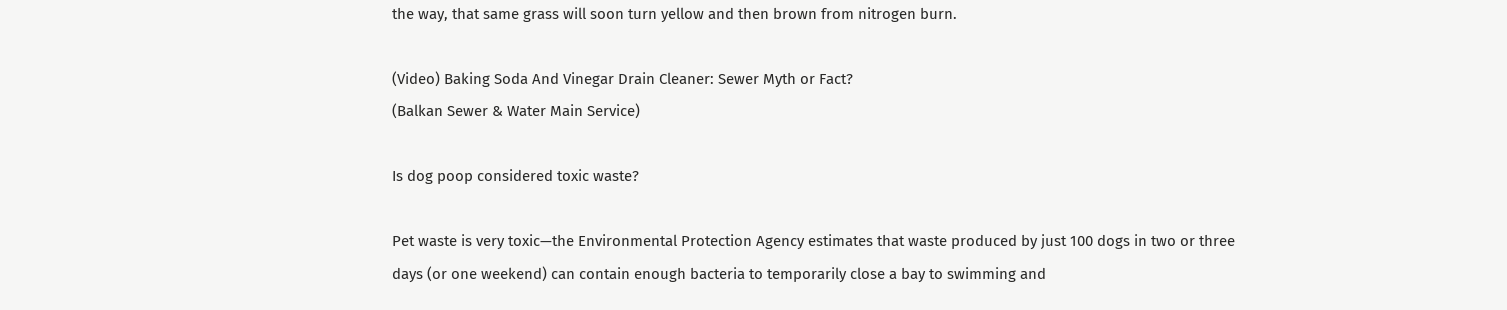the way, that same grass will soon turn yellow and then brown from nitrogen burn.

(Video) Baking Soda And Vinegar Drain Cleaner: Sewer Myth or Fact?
(Balkan Sewer & Water Main Service)

Is dog poop considered toxic waste?

Pet waste is very toxic—the Environmental Protection Agency estimates that waste produced by just 100 dogs in two or three days (or one weekend) can contain enough bacteria to temporarily close a bay to swimming and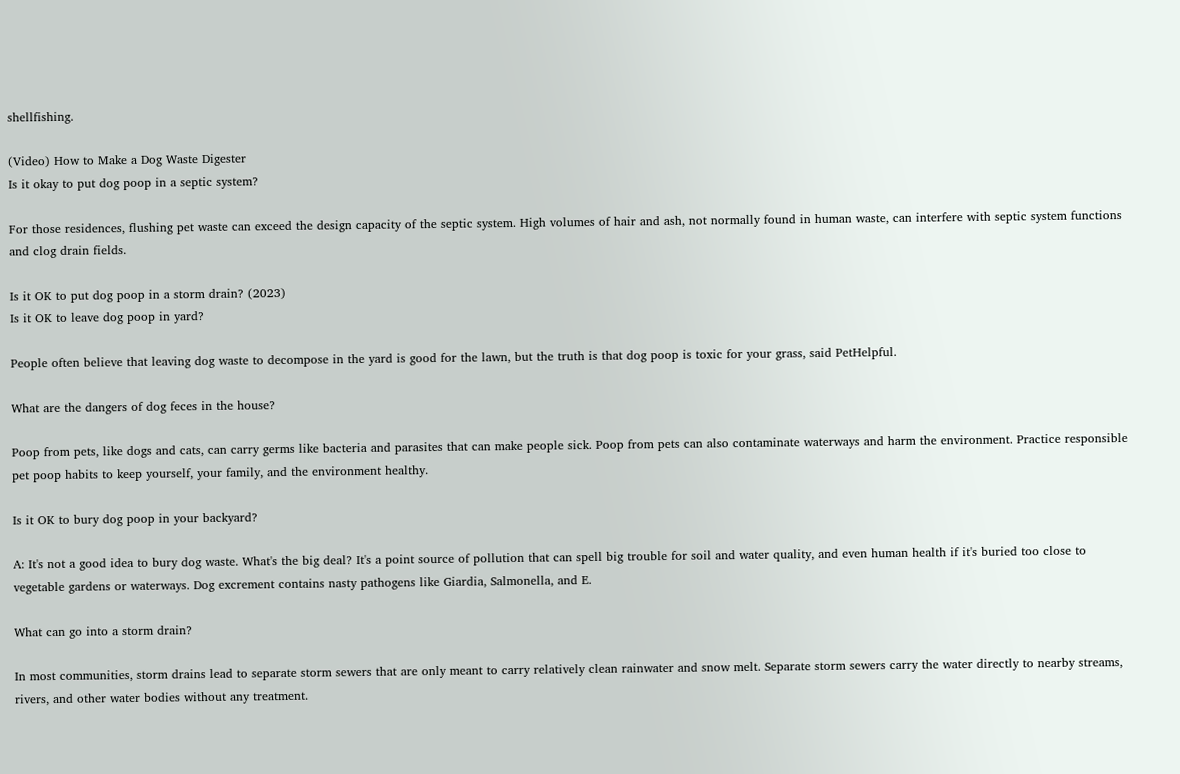shellfishing.

(Video) How to Make a Dog Waste Digester
Is it okay to put dog poop in a septic system?

For those residences, flushing pet waste can exceed the design capacity of the septic system. High volumes of hair and ash, not normally found in human waste, can interfere with septic system functions and clog drain fields.

Is it OK to put dog poop in a storm drain? (2023)
Is it OK to leave dog poop in yard?

People often believe that leaving dog waste to decompose in the yard is good for the lawn, but the truth is that dog poop is toxic for your grass, said PetHelpful.

What are the dangers of dog feces in the house?

Poop from pets, like dogs and cats, can carry germs like bacteria and parasites that can make people sick. Poop from pets can also contaminate waterways and harm the environment. Practice responsible pet poop habits to keep yourself, your family, and the environment healthy.

Is it OK to bury dog poop in your backyard?

A: It's not a good idea to bury dog waste. What's the big deal? It's a point source of pollution that can spell big trouble for soil and water quality, and even human health if it's buried too close to vegetable gardens or waterways. Dog excrement contains nasty pathogens like Giardia, Salmonella, and E.

What can go into a storm drain?

In most communities, storm drains lead to separate storm sewers that are only meant to carry relatively clean rainwater and snow melt. Separate storm sewers carry the water directly to nearby streams, rivers, and other water bodies without any treatment.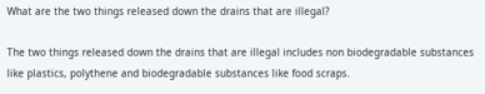What are the two things released down the drains that are illegal?

The two things released down the drains that are illegal includes non biodegradable substances like plastics, polythene and biodegradable substances like food scraps.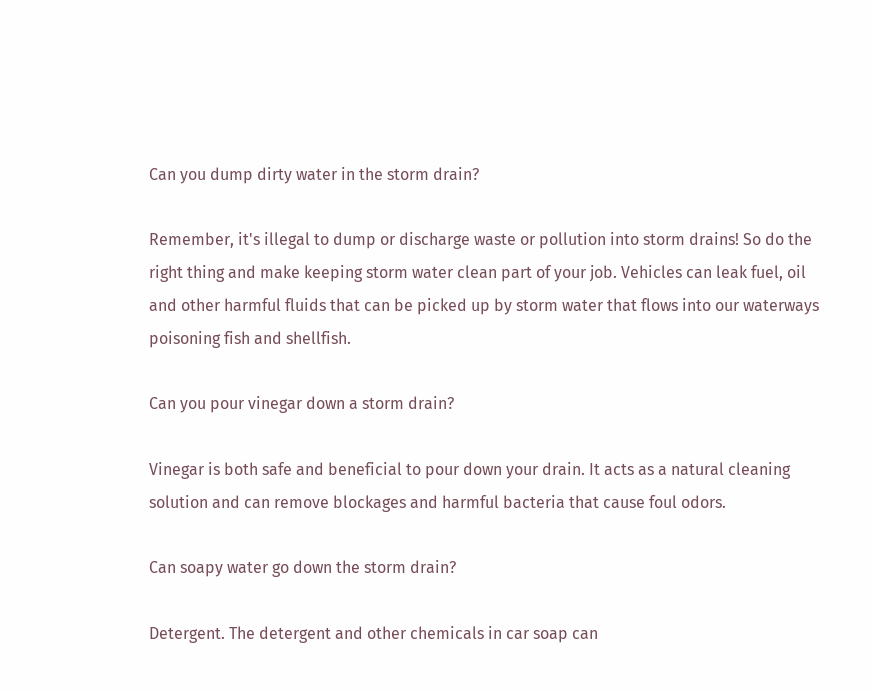Can you dump dirty water in the storm drain?

Remember, it's illegal to dump or discharge waste or pollution into storm drains! So do the right thing and make keeping storm water clean part of your job. Vehicles can leak fuel, oil and other harmful fluids that can be picked up by storm water that flows into our waterways poisoning fish and shellfish.

Can you pour vinegar down a storm drain?

Vinegar is both safe and beneficial to pour down your drain. It acts as a natural cleaning solution and can remove blockages and harmful bacteria that cause foul odors.

Can soapy water go down the storm drain?

Detergent. The detergent and other chemicals in car soap can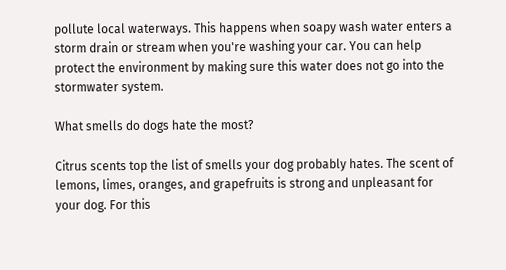pollute local waterways. This happens when soapy wash water enters a storm drain or stream when you're washing your car. You can help protect the environment by making sure this water does not go into the stormwater system.

What smells do dogs hate the most?

Citrus scents top the list of smells your dog probably hates. The scent of lemons, limes, oranges, and grapefruits is strong and unpleasant for your dog. For this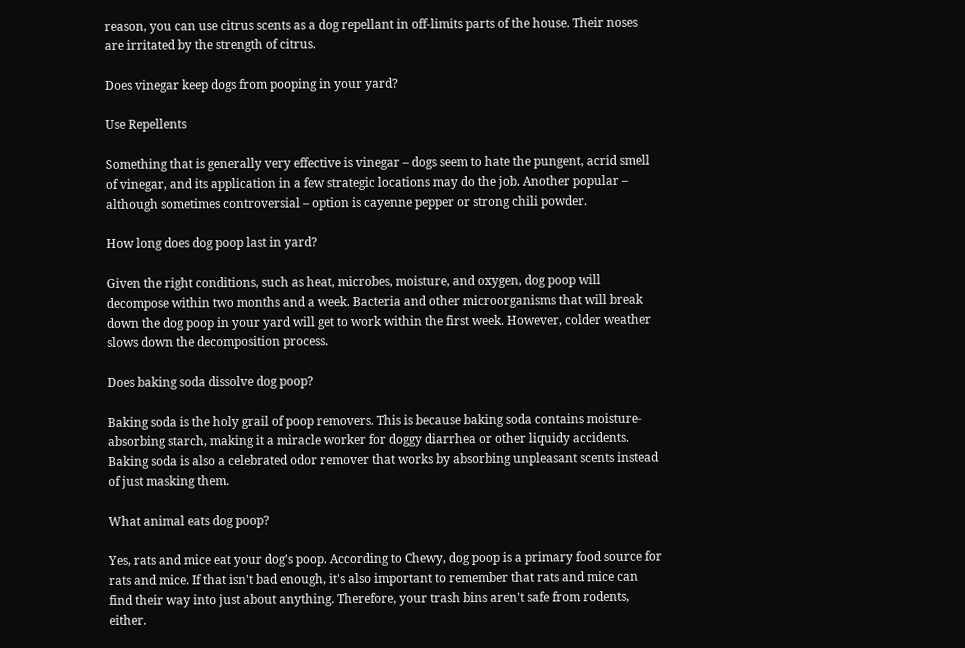reason, you can use citrus scents as a dog repellant in off-limits parts of the house. Their noses are irritated by the strength of citrus.

Does vinegar keep dogs from pooping in your yard?

Use Repellents

Something that is generally very effective is vinegar – dogs seem to hate the pungent, acrid smell of vinegar, and its application in a few strategic locations may do the job. Another popular – although sometimes controversial – option is cayenne pepper or strong chili powder.

How long does dog poop last in yard?

Given the right conditions, such as heat, microbes, moisture, and oxygen, dog poop will decompose within two months and a week. Bacteria and other microorganisms that will break down the dog poop in your yard will get to work within the first week. However, colder weather slows down the decomposition process.

Does baking soda dissolve dog poop?

Baking soda is the holy grail of poop removers. This is because baking soda contains moisture-absorbing starch, making it a miracle worker for doggy diarrhea or other liquidy accidents. Baking soda is also a celebrated odor remover that works by absorbing unpleasant scents instead of just masking them.

What animal eats dog poop?

Yes, rats and mice eat your dog's poop. According to Chewy, dog poop is a primary food source for rats and mice. If that isn't bad enough, it's also important to remember that rats and mice can find their way into just about anything. Therefore, your trash bins aren't safe from rodents, either.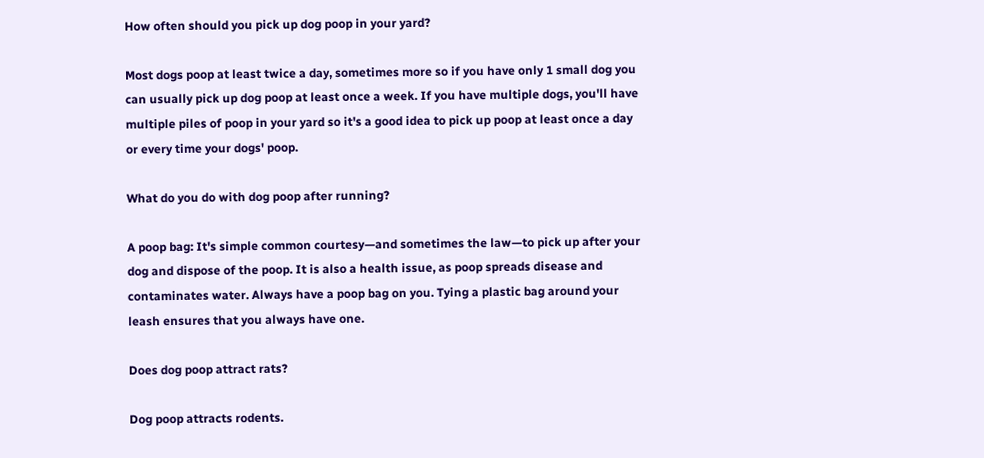How often should you pick up dog poop in your yard?

Most dogs poop at least twice a day, sometimes more so if you have only 1 small dog you can usually pick up dog poop at least once a week. If you have multiple dogs, you'll have multiple piles of poop in your yard so it's a good idea to pick up poop at least once a day or every time your dogs' poop.

What do you do with dog poop after running?

A poop bag: It's simple common courtesy—and sometimes the law—to pick up after your dog and dispose of the poop. It is also a health issue, as poop spreads disease and contaminates water. Always have a poop bag on you. Tying a plastic bag around your leash ensures that you always have one.

Does dog poop attract rats?

Dog poop attracts rodents.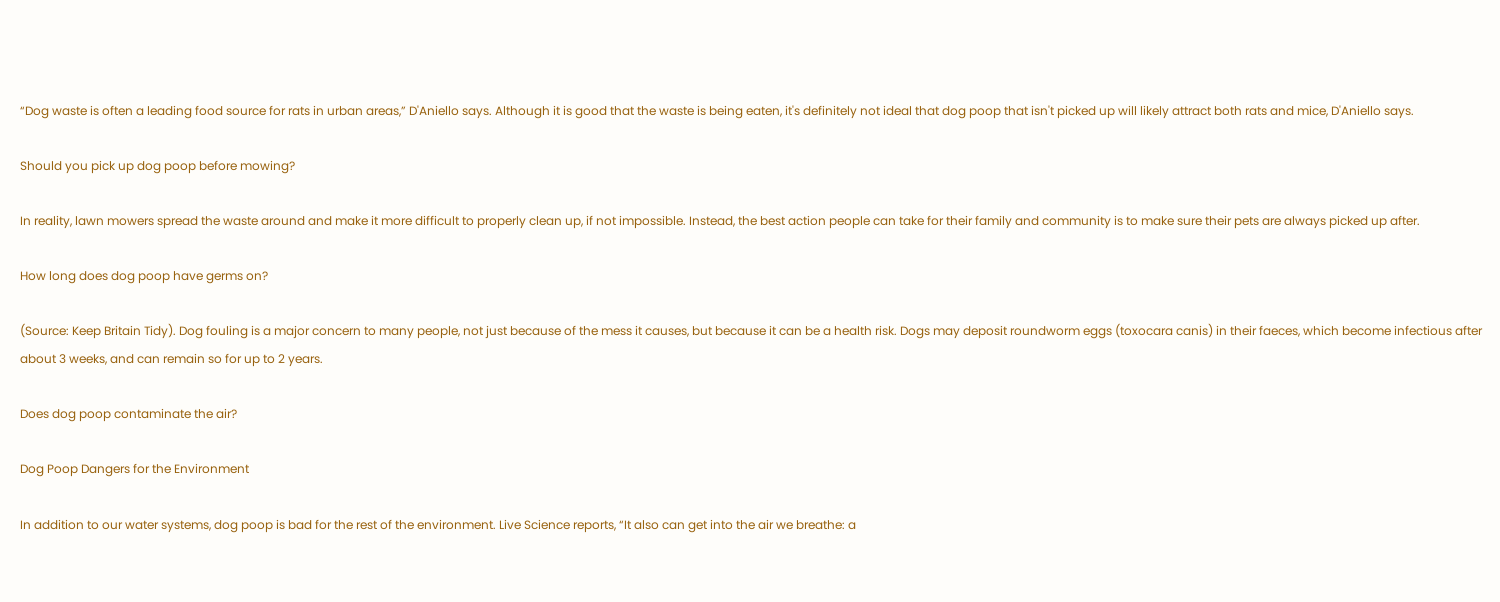“Dog waste is often a leading food source for rats in urban areas,” D'Aniello says. Although it is good that the waste is being eaten, it's definitely not ideal that dog poop that isn't picked up will likely attract both rats and mice, D'Aniello says.

Should you pick up dog poop before mowing?

In reality, lawn mowers spread the waste around and make it more difficult to properly clean up, if not impossible. Instead, the best action people can take for their family and community is to make sure their pets are always picked up after.

How long does dog poop have germs on?

(Source: Keep Britain Tidy). Dog fouling is a major concern to many people, not just because of the mess it causes, but because it can be a health risk. Dogs may deposit roundworm eggs (toxocara canis) in their faeces, which become infectious after about 3 weeks, and can remain so for up to 2 years.

Does dog poop contaminate the air?

Dog Poop Dangers for the Environment

In addition to our water systems, dog poop is bad for the rest of the environment. Live Science reports, “It also can get into the air we breathe: a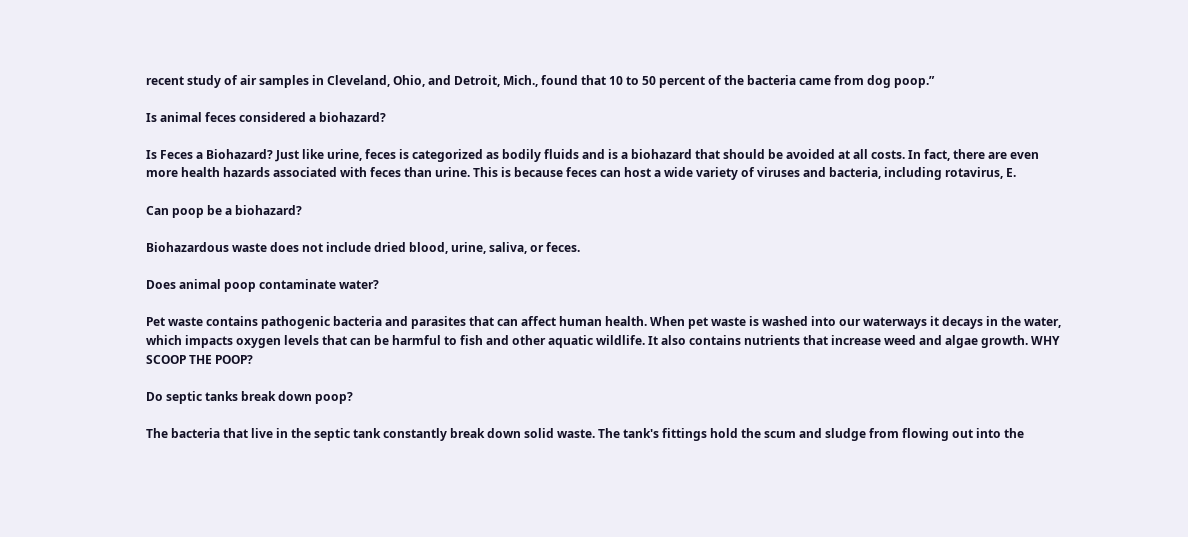recent study of air samples in Cleveland, Ohio, and Detroit, Mich., found that 10 to 50 percent of the bacteria came from dog poop.”

Is animal feces considered a biohazard?

Is Feces a Biohazard? Just like urine, feces is categorized as bodily fluids and is a biohazard that should be avoided at all costs. In fact, there are even more health hazards associated with feces than urine. This is because feces can host a wide variety of viruses and bacteria, including rotavirus, E.

Can poop be a biohazard?

Biohazardous waste does not include dried blood, urine, saliva, or feces.

Does animal poop contaminate water?

Pet waste contains pathogenic bacteria and parasites that can affect human health. When pet waste is washed into our waterways it decays in the water, which impacts oxygen levels that can be harmful to fish and other aquatic wildlife. It also contains nutrients that increase weed and algae growth. WHY SCOOP THE POOP?

Do septic tanks break down poop?

The bacteria that live in the septic tank constantly break down solid waste. The tank's fittings hold the scum and sludge from flowing out into the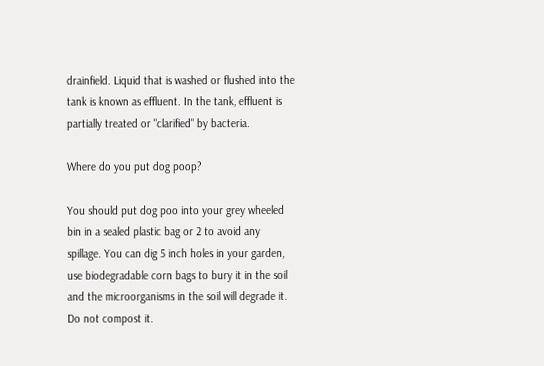drainfield. Liquid that is washed or flushed into the tank is known as effluent. In the tank, effluent is partially treated or "clarified" by bacteria.

Where do you put dog poop?

You should put dog poo into your grey wheeled bin in a sealed plastic bag or 2 to avoid any spillage. You can dig 5 inch holes in your garden, use biodegradable corn bags to bury it in the soil and the microorganisms in the soil will degrade it. Do not compost it.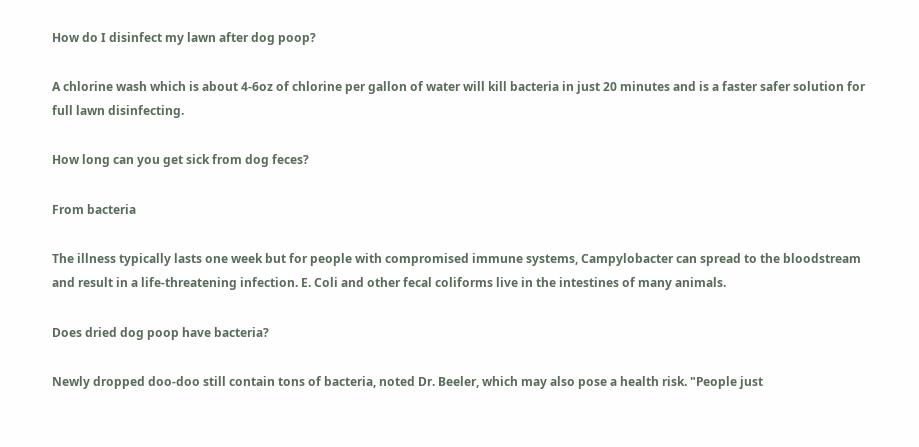How do I disinfect my lawn after dog poop?

A chlorine wash which is about 4-6oz of chlorine per gallon of water will kill bacteria in just 20 minutes and is a faster safer solution for full lawn disinfecting.

How long can you get sick from dog feces?

From bacteria

The illness typically lasts one week but for people with compromised immune systems, Campylobacter can spread to the bloodstream and result in a life-threatening infection. E. Coli and other fecal coliforms live in the intestines of many animals.

Does dried dog poop have bacteria?

Newly dropped doo-doo still contain tons of bacteria, noted Dr. Beeler, which may also pose a health risk. "People just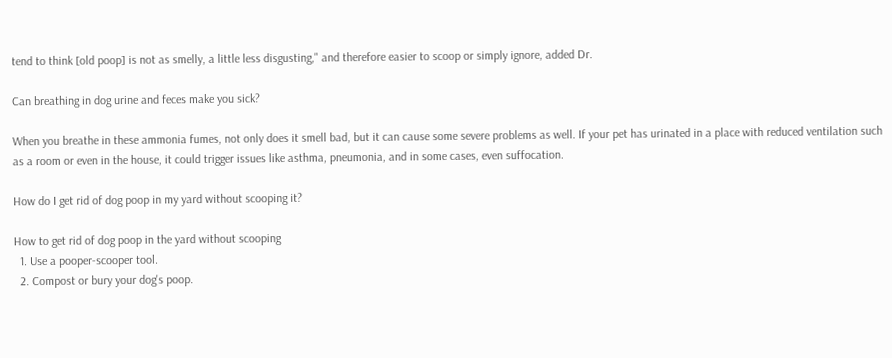tend to think [old poop] is not as smelly, a little less disgusting," and therefore easier to scoop or simply ignore, added Dr.

Can breathing in dog urine and feces make you sick?

When you breathe in these ammonia fumes, not only does it smell bad, but it can cause some severe problems as well. If your pet has urinated in a place with reduced ventilation such as a room or even in the house, it could trigger issues like asthma, pneumonia, and in some cases, even suffocation.

How do I get rid of dog poop in my yard without scooping it?

How to get rid of dog poop in the yard without scooping
  1. Use a pooper-scooper tool.
  2. Compost or bury your dog's poop.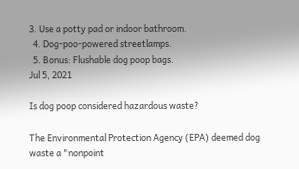3. Use a potty pad or indoor bathroom.
  4. Dog-poo-powered streetlamps.
  5. Bonus: Flushable dog poop bags.
Jul 5, 2021

Is dog poop considered hazardous waste?

The Environmental Protection Agency (EPA) deemed dog waste a "nonpoint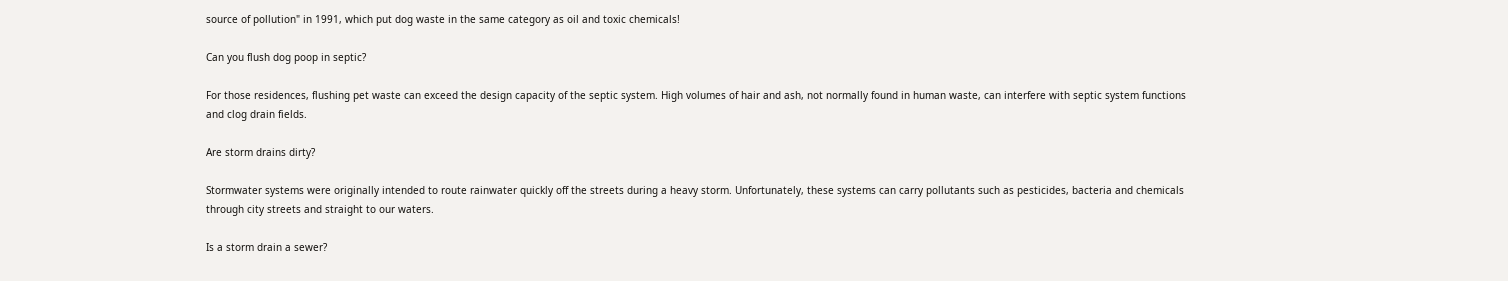source of pollution" in 1991, which put dog waste in the same category as oil and toxic chemicals!

Can you flush dog poop in septic?

For those residences, flushing pet waste can exceed the design capacity of the septic system. High volumes of hair and ash, not normally found in human waste, can interfere with septic system functions and clog drain fields.

Are storm drains dirty?

Stormwater systems were originally intended to route rainwater quickly off the streets during a heavy storm. Unfortunately, these systems can carry pollutants such as pesticides, bacteria and chemicals through city streets and straight to our waters.

Is a storm drain a sewer?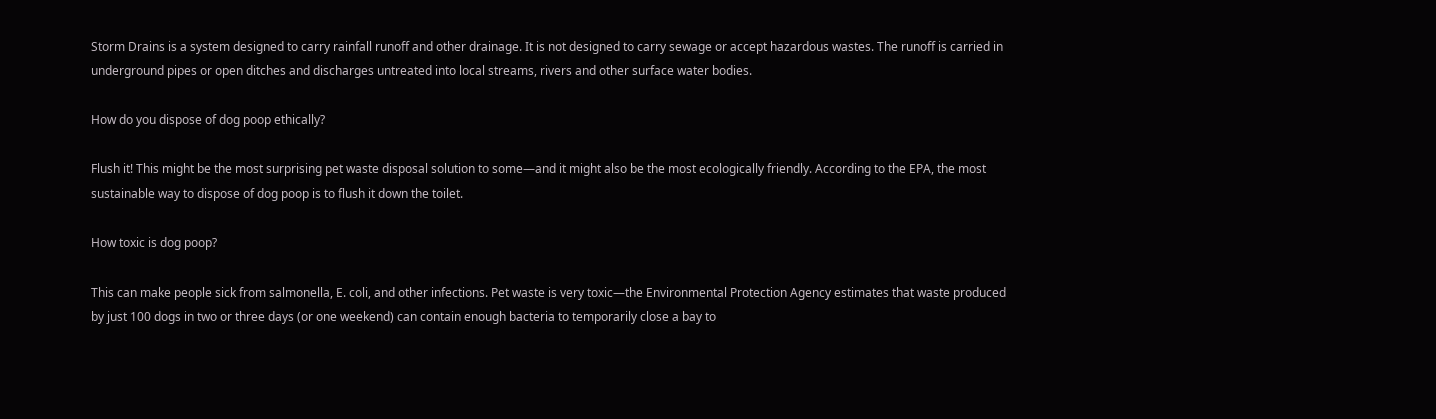Storm Drains is a system designed to carry rainfall runoff and other drainage. It is not designed to carry sewage or accept hazardous wastes. The runoff is carried in underground pipes or open ditches and discharges untreated into local streams, rivers and other surface water bodies.

How do you dispose of dog poop ethically?

Flush it! This might be the most surprising pet waste disposal solution to some—and it might also be the most ecologically friendly. According to the EPA, the most sustainable way to dispose of dog poop is to flush it down the toilet.

How toxic is dog poop?

This can make people sick from salmonella, E. coli, and other infections. Pet waste is very toxic—the Environmental Protection Agency estimates that waste produced by just 100 dogs in two or three days (or one weekend) can contain enough bacteria to temporarily close a bay to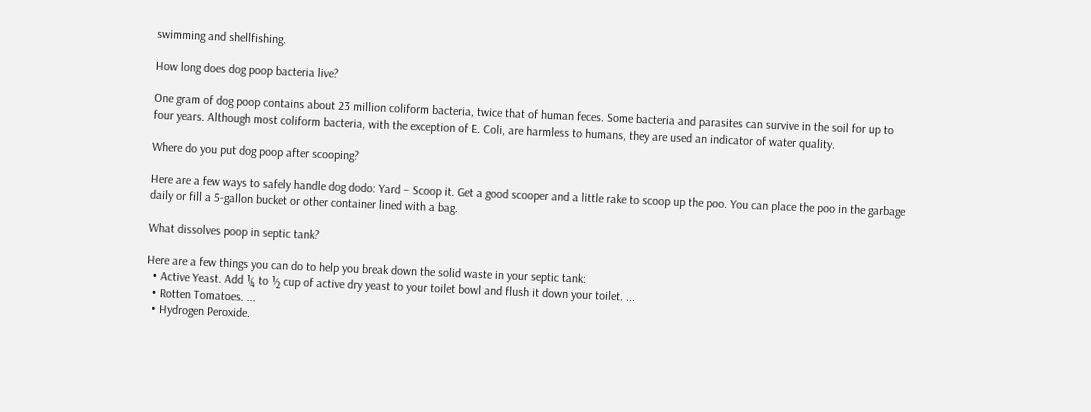swimming and shellfishing.

How long does dog poop bacteria live?

One gram of dog poop contains about 23 million coliform bacteria, twice that of human feces. Some bacteria and parasites can survive in the soil for up to four years. Although most coliform bacteria, with the exception of E. Coli, are harmless to humans, they are used an indicator of water quality.

Where do you put dog poop after scooping?

Here are a few ways to safely handle dog dodo: Yard – Scoop it. Get a good scooper and a little rake to scoop up the poo. You can place the poo in the garbage daily or fill a 5-gallon bucket or other container lined with a bag.

What dissolves poop in septic tank?

Here are a few things you can do to help you break down the solid waste in your septic tank:
  • Active Yeast. Add ¼ to ½ cup of active dry yeast to your toilet bowl and flush it down your toilet. ...
  • Rotten Tomatoes. ...
  • Hydrogen Peroxide.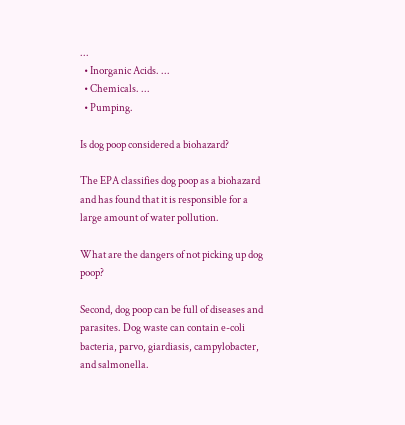...
  • Inorganic Acids. ...
  • Chemicals. ...
  • Pumping.

Is dog poop considered a biohazard?

The EPA classifies dog poop as a biohazard and has found that it is responsible for a large amount of water pollution.

What are the dangers of not picking up dog poop?

Second, dog poop can be full of diseases and parasites. Dog waste can contain e-coli bacteria, parvo, giardiasis, campylobacter, and salmonella.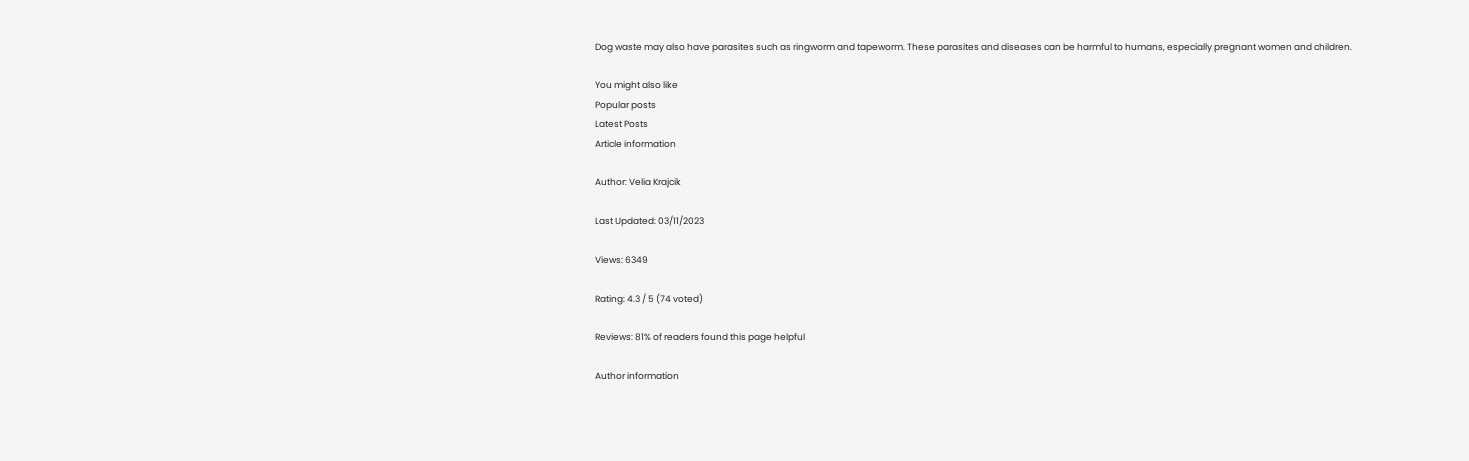Dog waste may also have parasites such as ringworm and tapeworm. These parasites and diseases can be harmful to humans, especially pregnant women and children.

You might also like
Popular posts
Latest Posts
Article information

Author: Velia Krajcik

Last Updated: 03/11/2023

Views: 6349

Rating: 4.3 / 5 (74 voted)

Reviews: 81% of readers found this page helpful

Author information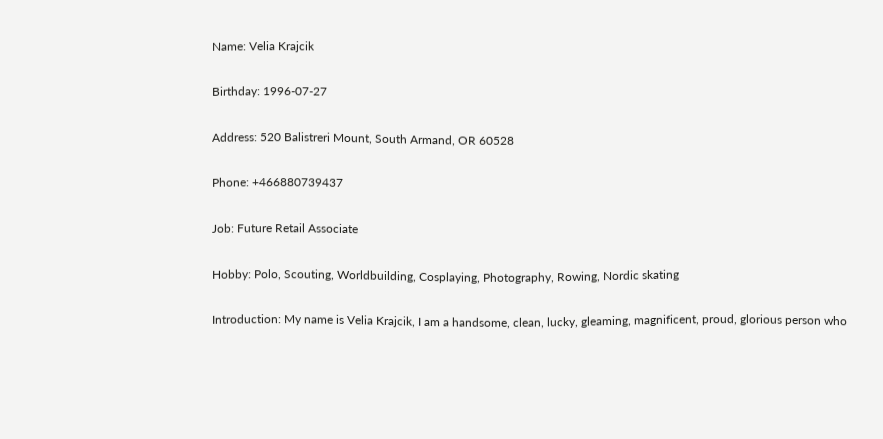Name: Velia Krajcik

Birthday: 1996-07-27

Address: 520 Balistreri Mount, South Armand, OR 60528

Phone: +466880739437

Job: Future Retail Associate

Hobby: Polo, Scouting, Worldbuilding, Cosplaying, Photography, Rowing, Nordic skating

Introduction: My name is Velia Krajcik, I am a handsome, clean, lucky, gleaming, magnificent, proud, glorious person who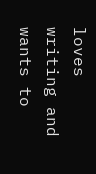loves writing and wants to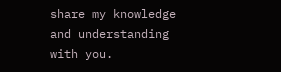share my knowledge and understanding with you.